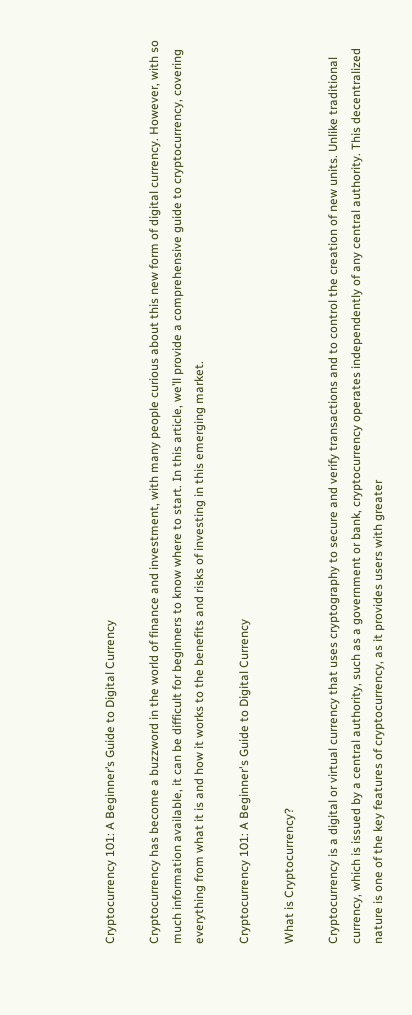Cryptocurrency 101: A Beginner’s Guide to Digital Currency

Cryptocurrency has become a buzzword in the world of finance and investment, with many people curious about this new form of digital currency. However, with so much information available, it can be difficult for beginners to know where to start. In this article, we’ll provide a comprehensive guide to cryptocurrency, covering everything from what it is and how it works to the benefits and risks of investing in this emerging market.

Cryptocurrency 101: A Beginner's Guide to Digital Currency

What is Cryptocurrency?

Cryptocurrency is a digital or virtual currency that uses cryptography to secure and verify transactions and to control the creation of new units. Unlike traditional currency, which is issued by a central authority, such as a government or bank, cryptocurrency operates independently of any central authority. This decentralized nature is one of the key features of cryptocurrency, as it provides users with greater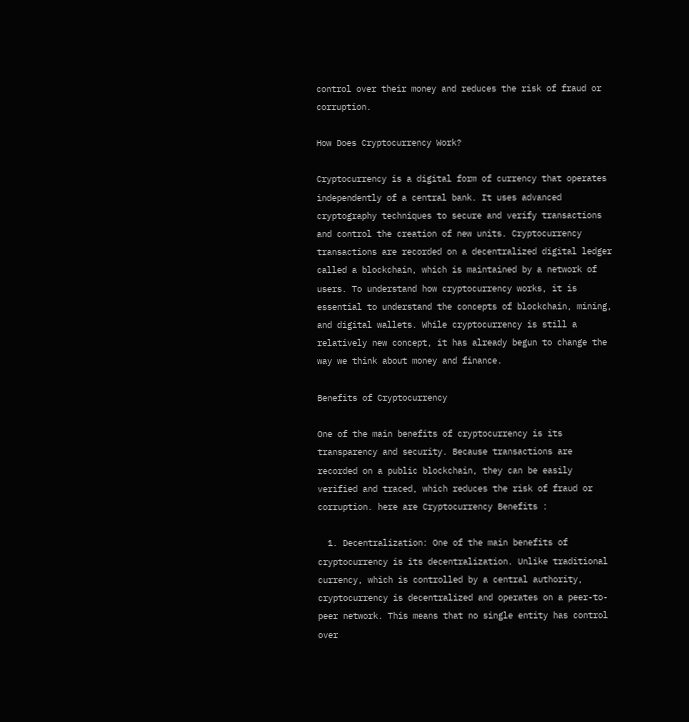control over their money and reduces the risk of fraud or corruption.

How Does Cryptocurrency Work?

Cryptocurrency is a digital form of currency that operates independently of a central bank. It uses advanced cryptography techniques to secure and verify transactions and control the creation of new units. Cryptocurrency transactions are recorded on a decentralized digital ledger called a blockchain, which is maintained by a network of users. To understand how cryptocurrency works, it is essential to understand the concepts of blockchain, mining, and digital wallets. While cryptocurrency is still a relatively new concept, it has already begun to change the way we think about money and finance.

Benefits of Cryptocurrency

One of the main benefits of cryptocurrency is its transparency and security. Because transactions are recorded on a public blockchain, they can be easily verified and traced, which reduces the risk of fraud or corruption. here are Cryptocurrency Benefits :

  1. Decentralization: One of the main benefits of cryptocurrency is its decentralization. Unlike traditional currency, which is controlled by a central authority, cryptocurrency is decentralized and operates on a peer-to-peer network. This means that no single entity has control over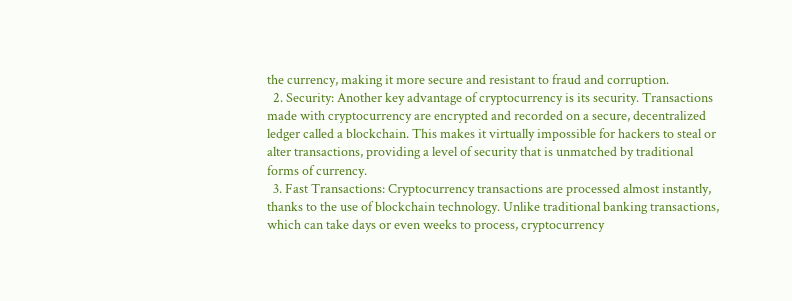the currency, making it more secure and resistant to fraud and corruption.
  2. Security: Another key advantage of cryptocurrency is its security. Transactions made with cryptocurrency are encrypted and recorded on a secure, decentralized ledger called a blockchain. This makes it virtually impossible for hackers to steal or alter transactions, providing a level of security that is unmatched by traditional forms of currency.
  3. Fast Transactions: Cryptocurrency transactions are processed almost instantly, thanks to the use of blockchain technology. Unlike traditional banking transactions, which can take days or even weeks to process, cryptocurrency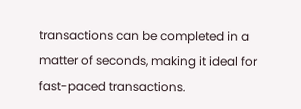transactions can be completed in a matter of seconds, making it ideal for fast-paced transactions.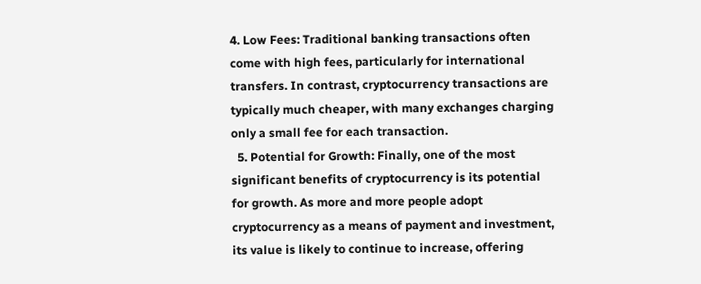4. Low Fees: Traditional banking transactions often come with high fees, particularly for international transfers. In contrast, cryptocurrency transactions are typically much cheaper, with many exchanges charging only a small fee for each transaction.
  5. Potential for Growth: Finally, one of the most significant benefits of cryptocurrency is its potential for growth. As more and more people adopt cryptocurrency as a means of payment and investment, its value is likely to continue to increase, offering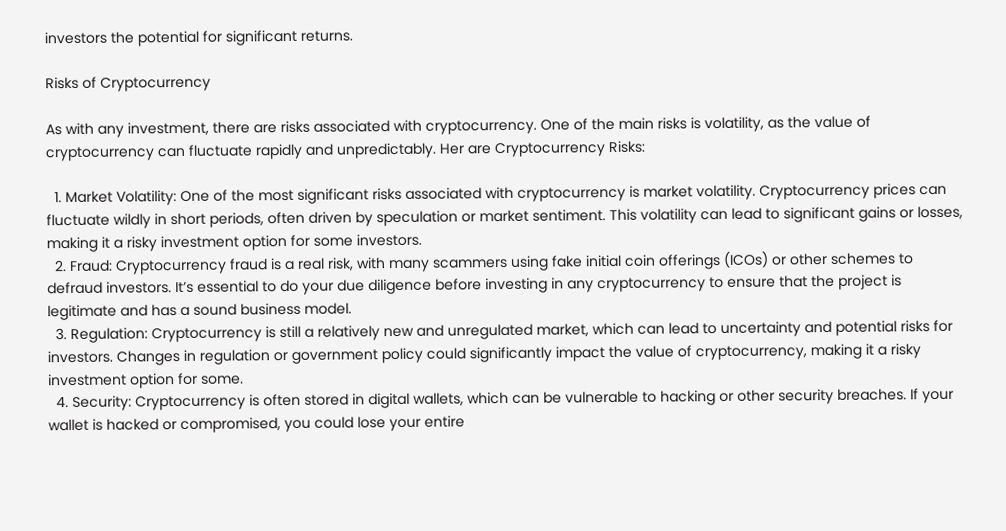investors the potential for significant returns.

Risks of Cryptocurrency

As with any investment, there are risks associated with cryptocurrency. One of the main risks is volatility, as the value of cryptocurrency can fluctuate rapidly and unpredictably. Her are Cryptocurrency Risks:

  1. Market Volatility: One of the most significant risks associated with cryptocurrency is market volatility. Cryptocurrency prices can fluctuate wildly in short periods, often driven by speculation or market sentiment. This volatility can lead to significant gains or losses, making it a risky investment option for some investors.
  2. Fraud: Cryptocurrency fraud is a real risk, with many scammers using fake initial coin offerings (ICOs) or other schemes to defraud investors. It’s essential to do your due diligence before investing in any cryptocurrency to ensure that the project is legitimate and has a sound business model.
  3. Regulation: Cryptocurrency is still a relatively new and unregulated market, which can lead to uncertainty and potential risks for investors. Changes in regulation or government policy could significantly impact the value of cryptocurrency, making it a risky investment option for some.
  4. Security: Cryptocurrency is often stored in digital wallets, which can be vulnerable to hacking or other security breaches. If your wallet is hacked or compromised, you could lose your entire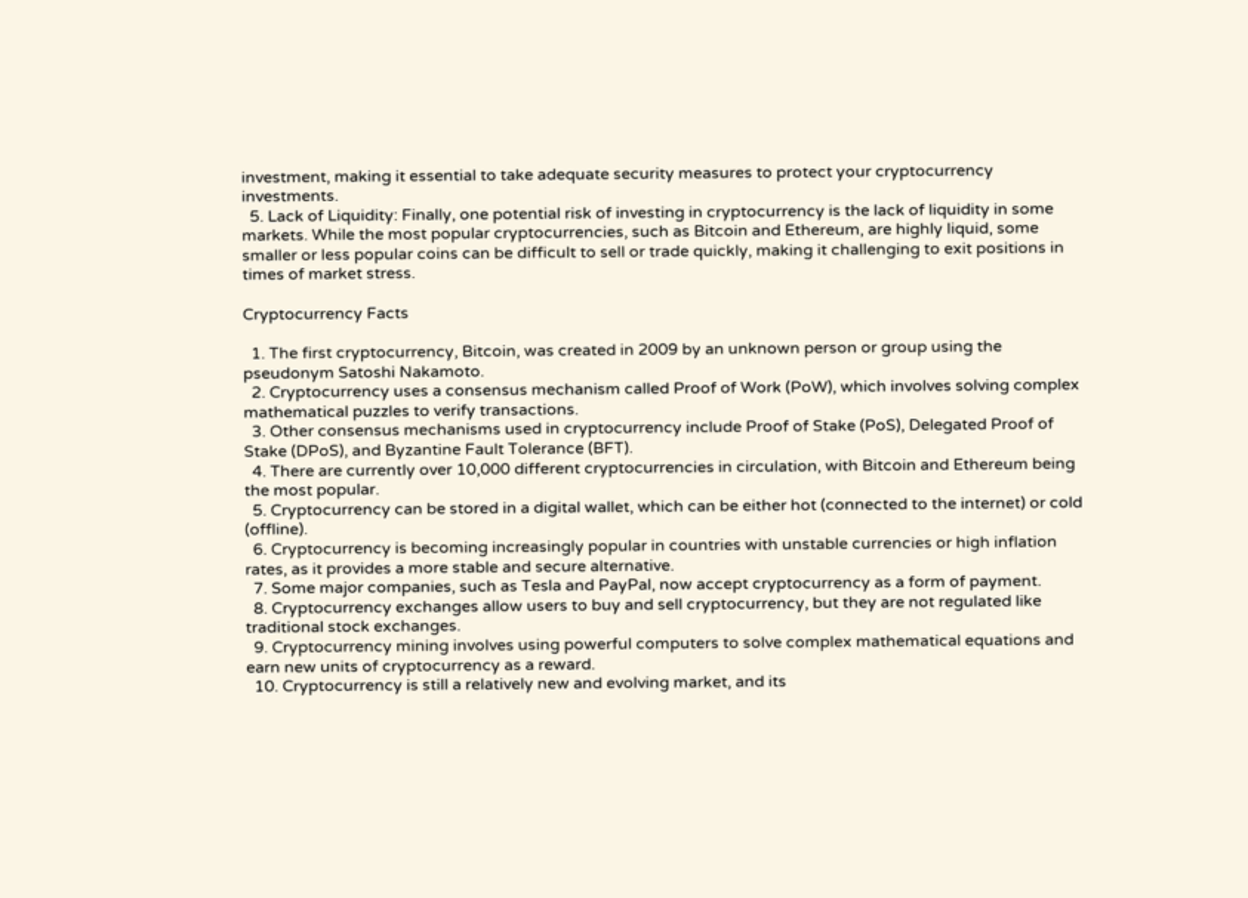investment, making it essential to take adequate security measures to protect your cryptocurrency investments.
  5. Lack of Liquidity: Finally, one potential risk of investing in cryptocurrency is the lack of liquidity in some markets. While the most popular cryptocurrencies, such as Bitcoin and Ethereum, are highly liquid, some smaller or less popular coins can be difficult to sell or trade quickly, making it challenging to exit positions in times of market stress.

Cryptocurrency Facts

  1. The first cryptocurrency, Bitcoin, was created in 2009 by an unknown person or group using the pseudonym Satoshi Nakamoto.
  2. Cryptocurrency uses a consensus mechanism called Proof of Work (PoW), which involves solving complex mathematical puzzles to verify transactions.
  3. Other consensus mechanisms used in cryptocurrency include Proof of Stake (PoS), Delegated Proof of Stake (DPoS), and Byzantine Fault Tolerance (BFT).
  4. There are currently over 10,000 different cryptocurrencies in circulation, with Bitcoin and Ethereum being the most popular.
  5. Cryptocurrency can be stored in a digital wallet, which can be either hot (connected to the internet) or cold (offline).
  6. Cryptocurrency is becoming increasingly popular in countries with unstable currencies or high inflation rates, as it provides a more stable and secure alternative.
  7. Some major companies, such as Tesla and PayPal, now accept cryptocurrency as a form of payment.
  8. Cryptocurrency exchanges allow users to buy and sell cryptocurrency, but they are not regulated like traditional stock exchanges.
  9. Cryptocurrency mining involves using powerful computers to solve complex mathematical equations and earn new units of cryptocurrency as a reward.
  10. Cryptocurrency is still a relatively new and evolving market, and its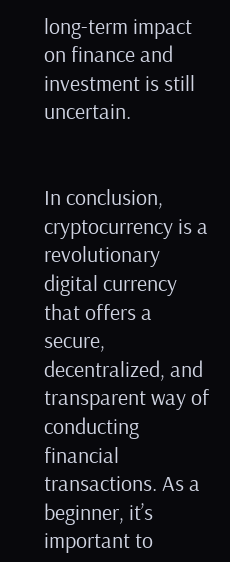long-term impact on finance and investment is still uncertain.


In conclusion, cryptocurrency is a revolutionary digital currency that offers a secure, decentralized, and transparent way of conducting financial transactions. As a beginner, it’s important to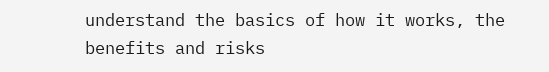understand the basics of how it works, the benefits and risks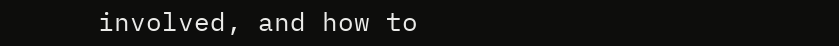involved, and how to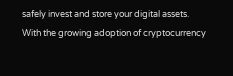safely invest and store your digital assets. With the growing adoption of cryptocurrency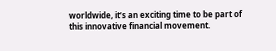worldwide, it’s an exciting time to be part of this innovative financial movement.